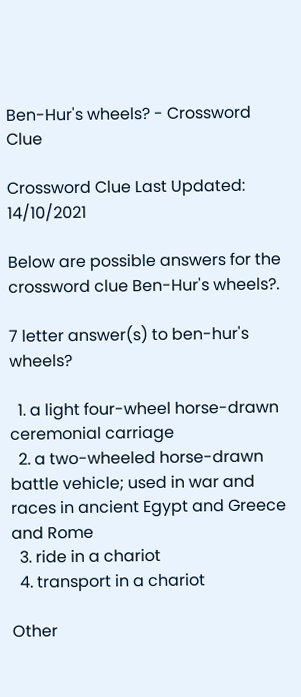Ben-Hur's wheels? - Crossword Clue

Crossword Clue Last Updated: 14/10/2021

Below are possible answers for the crossword clue Ben-Hur's wheels?.

7 letter answer(s) to ben-hur's wheels?

  1. a light four-wheel horse-drawn ceremonial carriage
  2. a two-wheeled horse-drawn battle vehicle; used in war and races in ancient Egypt and Greece and Rome
  3. ride in a chariot
  4. transport in a chariot

Other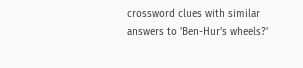crossword clues with similar answers to 'Ben-Hur's wheels?'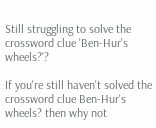Still struggling to solve the crossword clue 'Ben-Hur's wheels?'?

If you're still haven't solved the crossword clue Ben-Hur's wheels? then why not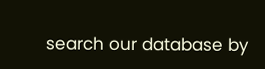search our database by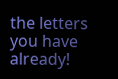the letters you have already!